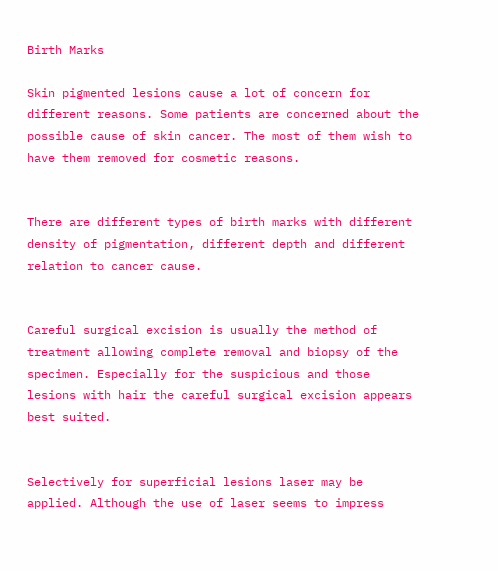Birth Marks

Skin pigmented lesions cause a lot of concern for different reasons. Some patients are concerned about the possible cause of skin cancer. The most of them wish to have them removed for cosmetic reasons.


There are different types of birth marks with different density of pigmentation, different depth and different relation to cancer cause.


Careful surgical excision is usually the method of treatment allowing complete removal and biopsy of the specimen. Especially for the suspicious and those lesions with hair the careful surgical excision appears best suited.


Selectively for superficial lesions laser may be applied. Although the use of laser seems to impress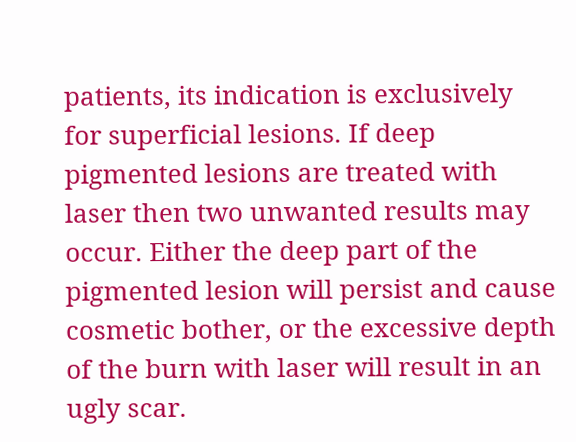patients, its indication is exclusively for superficial lesions. If deep pigmented lesions are treated with laser then two unwanted results may occur. Either the deep part of the pigmented lesion will persist and cause cosmetic bother, or the excessive depth of the burn with laser will result in an ugly scar.